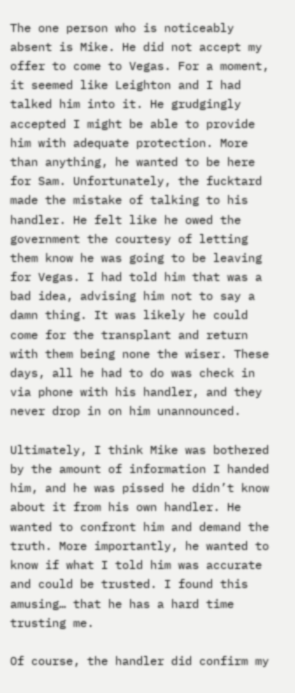The one person who is noticeably absent is Mike. He did not accept my offer to come to Vegas. For a moment, it seemed like Leighton and I had talked him into it. He grudgingly accepted I might be able to provide him with adequate protection. More than anything, he wanted to be here for Sam. Unfortunately, the fucktard made the mistake of talking to his handler. He felt like he owed the government the courtesy of letting them know he was going to be leaving for Vegas. I had told him that was a bad idea, advising him not to say a damn thing. It was likely he could come for the transplant and return with them being none the wiser. These days, all he had to do was check in via phone with his handler, and they never drop in on him unannounced.

Ultimately, I think Mike was bothered by the amount of information I handed him, and he was pissed he didn’t know about it from his own handler. He wanted to confront him and demand the truth. More importantly, he wanted to know if what I told him was accurate and could be trusted. I found this amusing… that he has a hard time trusting me.

Of course, the handler did confirm my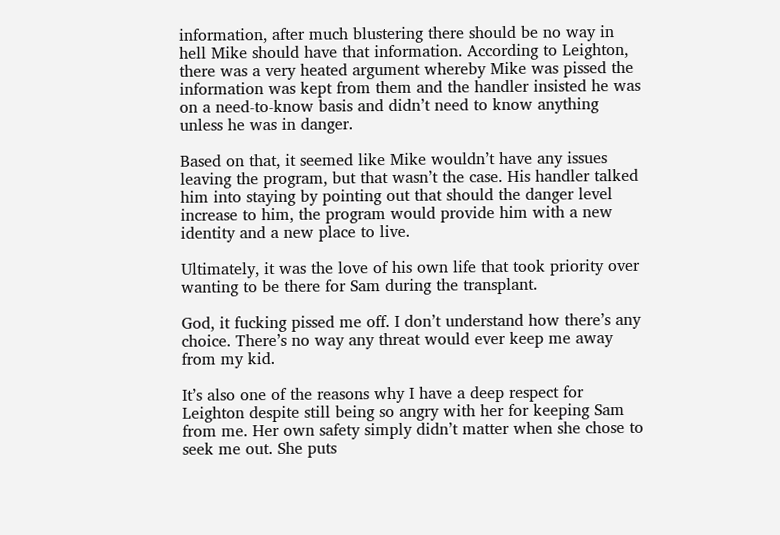information, after much blustering there should be no way in hell Mike should have that information. According to Leighton, there was a very heated argument whereby Mike was pissed the information was kept from them and the handler insisted he was on a need-to-know basis and didn’t need to know anything unless he was in danger.

Based on that, it seemed like Mike wouldn’t have any issues leaving the program, but that wasn’t the case. His handler talked him into staying by pointing out that should the danger level increase to him, the program would provide him with a new identity and a new place to live.

Ultimately, it was the love of his own life that took priority over wanting to be there for Sam during the transplant.

God, it fucking pissed me off. I don’t understand how there’s any choice. There’s no way any threat would ever keep me away from my kid.

It’s also one of the reasons why I have a deep respect for Leighton despite still being so angry with her for keeping Sam from me. Her own safety simply didn’t matter when she chose to seek me out. She puts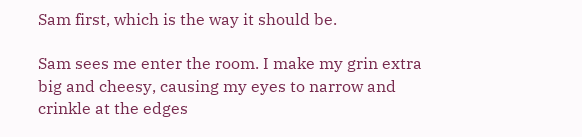Sam first, which is the way it should be.

Sam sees me enter the room. I make my grin extra big and cheesy, causing my eyes to narrow and crinkle at the edges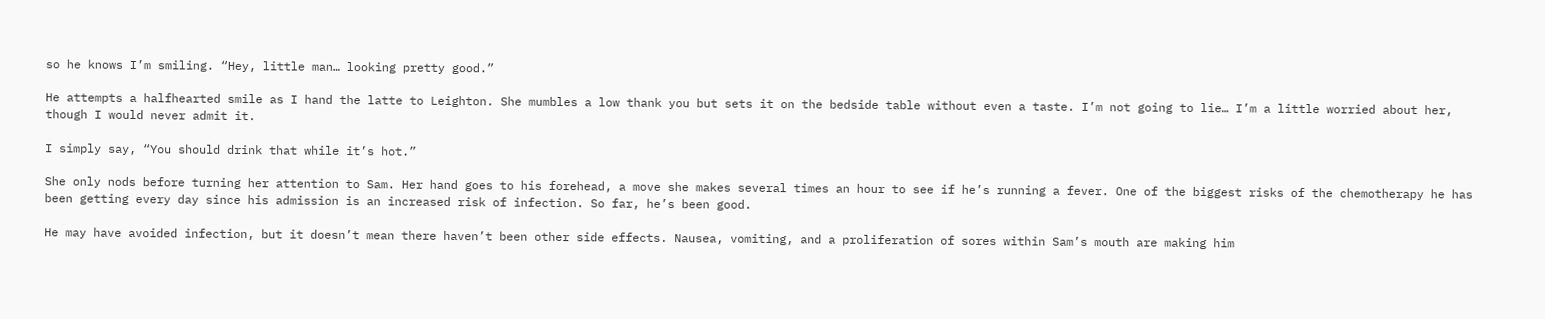so he knows I’m smiling. “Hey, little man… looking pretty good.”

He attempts a halfhearted smile as I hand the latte to Leighton. She mumbles a low thank you but sets it on the bedside table without even a taste. I’m not going to lie… I’m a little worried about her, though I would never admit it.

I simply say, “You should drink that while it’s hot.”

She only nods before turning her attention to Sam. Her hand goes to his forehead, a move she makes several times an hour to see if he’s running a fever. One of the biggest risks of the chemotherapy he has been getting every day since his admission is an increased risk of infection. So far, he’s been good.

He may have avoided infection, but it doesn’t mean there haven’t been other side effects. Nausea, vomiting, and a proliferation of sores within Sam’s mouth are making him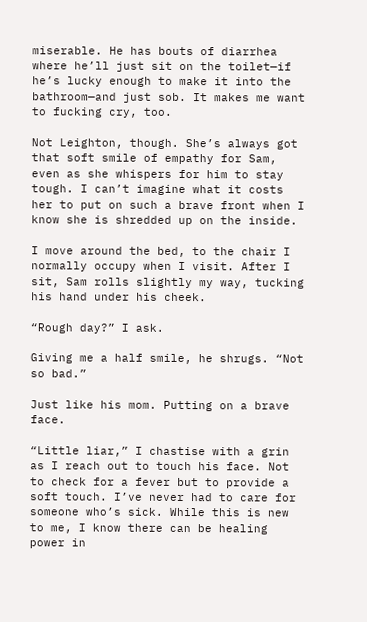miserable. He has bouts of diarrhea where he’ll just sit on the toilet—if he’s lucky enough to make it into the bathroom—and just sob. It makes me want to fucking cry, too.

Not Leighton, though. She’s always got that soft smile of empathy for Sam, even as she whispers for him to stay tough. I can’t imagine what it costs her to put on such a brave front when I know she is shredded up on the inside.

I move around the bed, to the chair I normally occupy when I visit. After I sit, Sam rolls slightly my way, tucking his hand under his cheek.

“Rough day?” I ask.

Giving me a half smile, he shrugs. “Not so bad.”

Just like his mom. Putting on a brave face.

“Little liar,” I chastise with a grin as I reach out to touch his face. Not to check for a fever but to provide a soft touch. I’ve never had to care for someone who’s sick. While this is new to me, I know there can be healing power in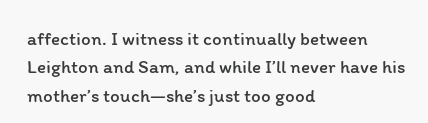affection. I witness it continually between Leighton and Sam, and while I’ll never have his mother’s touch—she’s just too good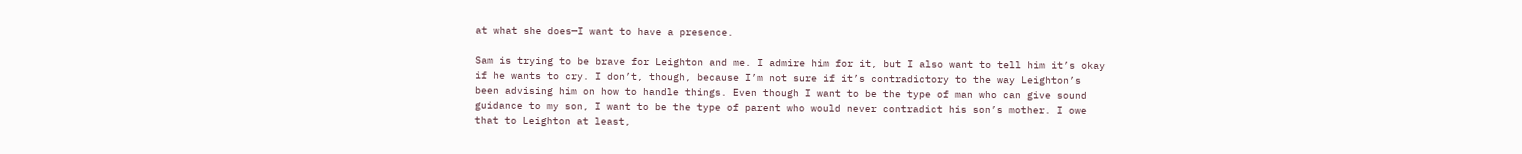at what she does—I want to have a presence.

Sam is trying to be brave for Leighton and me. I admire him for it, but I also want to tell him it’s okay if he wants to cry. I don’t, though, because I’m not sure if it’s contradictory to the way Leighton’s been advising him on how to handle things. Even though I want to be the type of man who can give sound guidance to my son, I want to be the type of parent who would never contradict his son’s mother. I owe that to Leighton at least,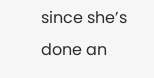since she’s done an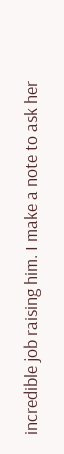incredible job raising him. I make a note to ask her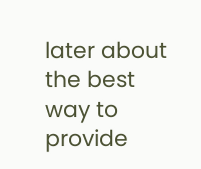later about the best way to provide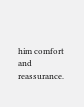him comfort and reassurance.